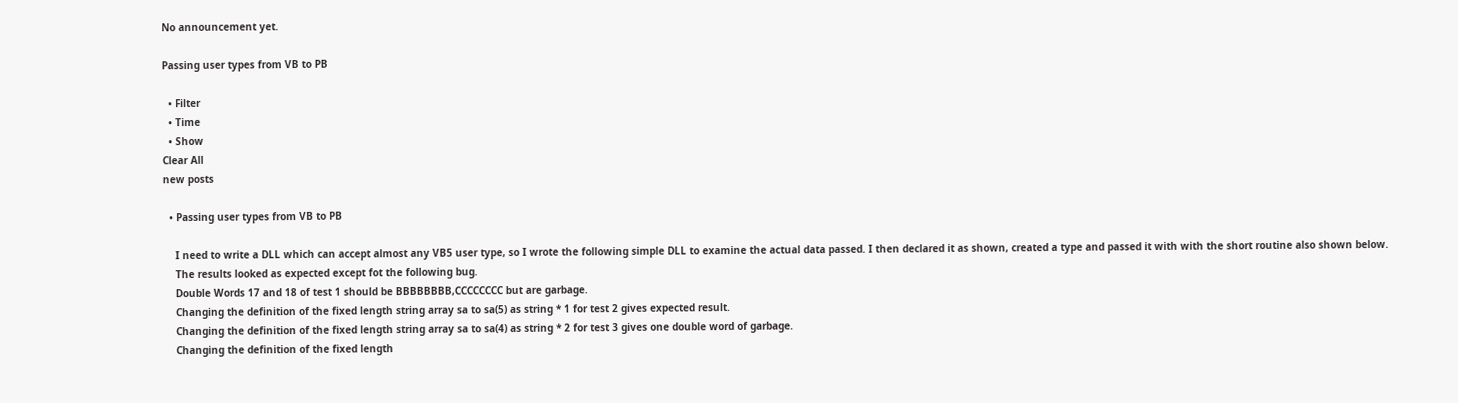No announcement yet.

Passing user types from VB to PB

  • Filter
  • Time
  • Show
Clear All
new posts

  • Passing user types from VB to PB

    I need to write a DLL which can accept almost any VB5 user type, so I wrote the following simple DLL to examine the actual data passed. I then declared it as shown, created a type and passed it with with the short routine also shown below.
    The results looked as expected except fot the following bug.
    Double Words 17 and 18 of test 1 should be BBBBBBBB,CCCCCCCC but are garbage.
    Changing the definition of the fixed length string array sa to sa(5) as string * 1 for test 2 gives expected result.
    Changing the definition of the fixed length string array sa to sa(4) as string * 2 for test 3 gives one double word of garbage.
    Changing the definition of the fixed length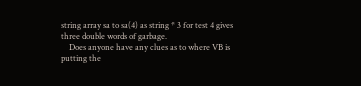string array sa to sa(4) as string * 3 for test 4 gives three double words of garbage.
    Does anyone have any clues as to where VB is putting the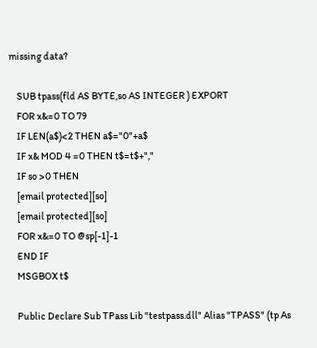missing data?

    SUB tpass(fld AS BYTE,so AS INTEGER ) EXPORT
    FOR x&=0 TO 79
    IF LEN(a$)<2 THEN a$="0"+a$
    IF x& MOD 4 =0 THEN t$=t$+","
    IF so >0 THEN
    [email protected][so]
    [email protected][so]
    FOR x&=0 TO @sp[-1]-1
    END IF
    MSGBOX t$

    Public Declare Sub TPass Lib "testpass.dll" Alias "TPASS" (tp As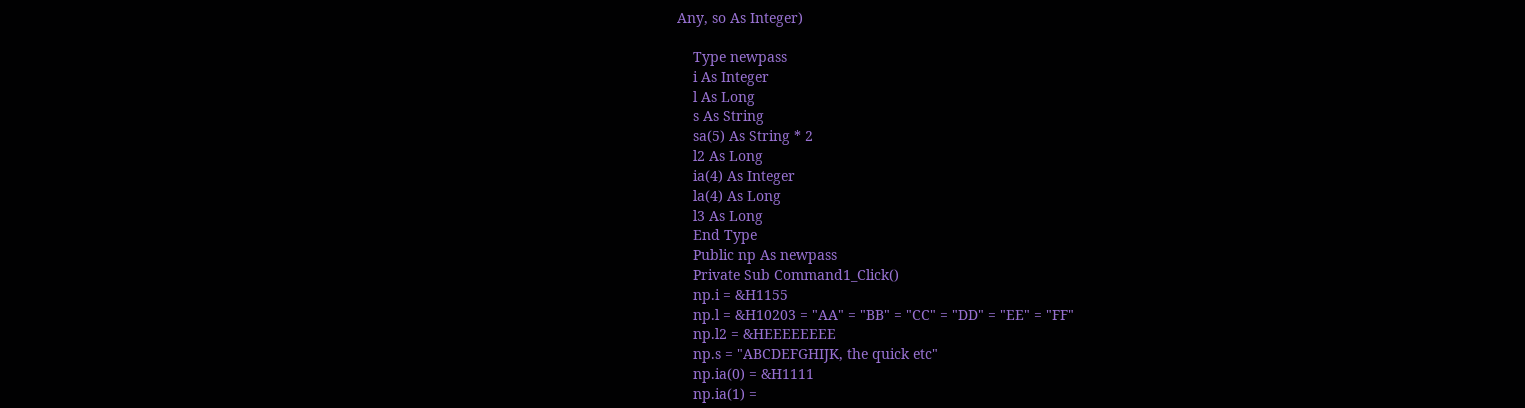Any, so As Integer)

    Type newpass
    i As Integer
    l As Long
    s As String
    sa(5) As String * 2
    l2 As Long
    ia(4) As Integer
    la(4) As Long
    l3 As Long
    End Type
    Public np As newpass
    Private Sub Command1_Click()
    np.i = &H1155
    np.l = &H10203 = "AA" = "BB" = "CC" = "DD" = "EE" = "FF"
    np.l2 = &HEEEEEEEE
    np.s = "ABCDEFGHIJK, the quick etc"
    np.ia(0) = &H1111
    np.ia(1) =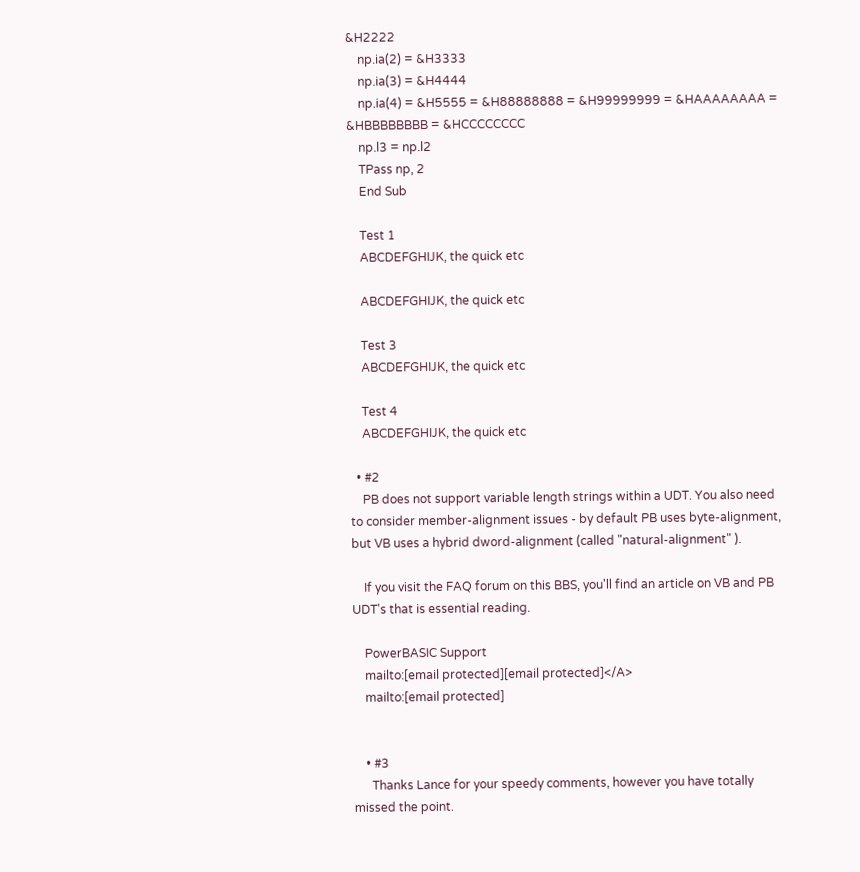&H2222
    np.ia(2) = &H3333
    np.ia(3) = &H4444
    np.ia(4) = &H5555 = &H88888888 = &H99999999 = &HAAAAAAAA = &HBBBBBBBB = &HCCCCCCCC
    np.l3 = np.l2
    TPass np, 2
    End Sub

    Test 1
    ABCDEFGHIJK, the quick etc

    ABCDEFGHIJK, the quick etc

    Test 3
    ABCDEFGHIJK, the quick etc

    Test 4
    ABCDEFGHIJK, the quick etc

  • #2
    PB does not support variable length strings within a UDT. You also need to consider member-alignment issues - by default PB uses byte-alignment, but VB uses a hybrid dword-alignment (called "natural-alignment" ).

    If you visit the FAQ forum on this BBS, you'll find an article on VB and PB UDT's that is essential reading.

    PowerBASIC Support
    mailto:[email protected][email protected]</A>
    mailto:[email protected]


    • #3
      Thanks Lance for your speedy comments, however you have totally missed the point.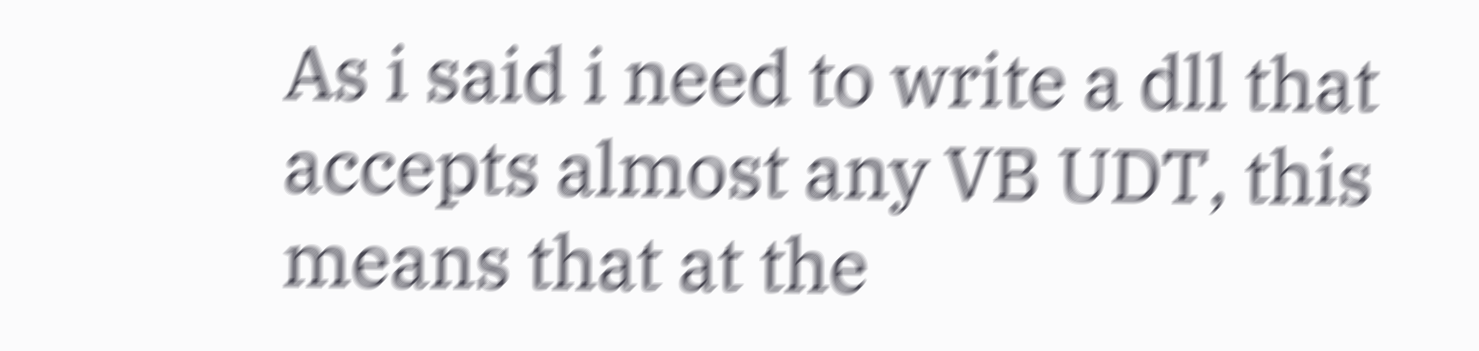As i said i need to write a dll that accepts almost any VB UDT, this means that at the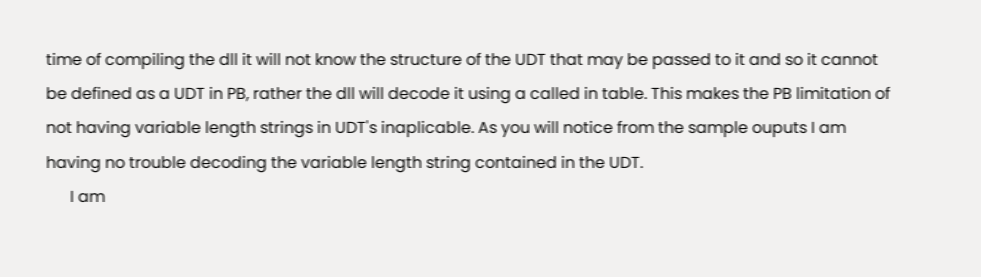time of compiling the dll it will not know the structure of the UDT that may be passed to it and so it cannot be defined as a UDT in PB, rather the dll will decode it using a called in table. This makes the PB limitation of not having variable length strings in UDT's inaplicable. As you will notice from the sample ouputs I am having no trouble decoding the variable length string contained in the UDT.
      I am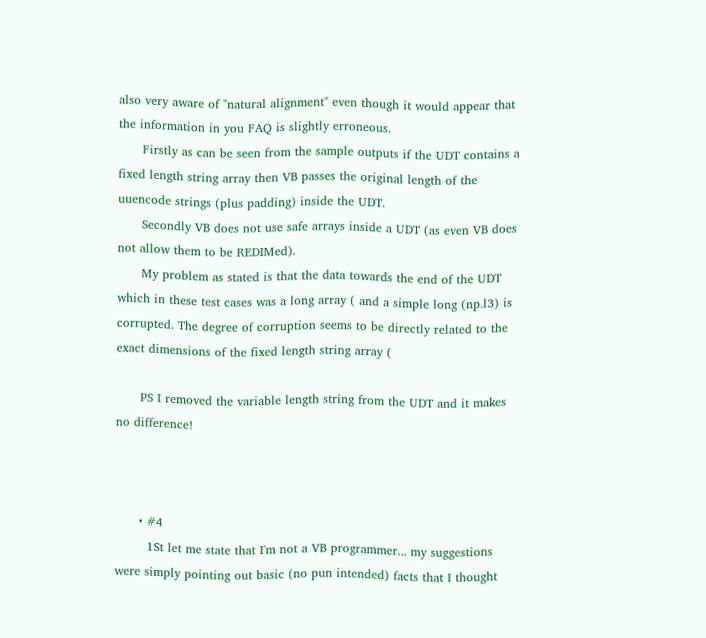also very aware of "natural alignment" even though it would appear that the information in you FAQ is slightly erroneous.
      Firstly as can be seen from the sample outputs if the UDT contains a fixed length string array then VB passes the original length of the uuencode strings (plus padding) inside the UDT.
      Secondly VB does not use safe arrays inside a UDT (as even VB does not allow them to be REDIMed).
      My problem as stated is that the data towards the end of the UDT which in these test cases was a long array ( and a simple long (np.l3) is corrupted. The degree of corruption seems to be directly related to the exact dimensions of the fixed length string array (

      PS I removed the variable length string from the UDT and it makes no difference!



      • #4
        1St let me state that I'm not a VB programmer... my suggestions were simply pointing out basic (no pun intended) facts that I thought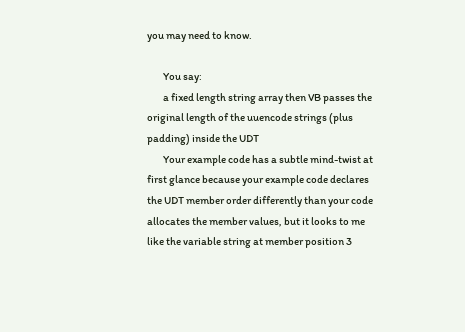you may need to know.

        You say:
        a fixed length string array then VB passes the original length of the uuencode strings (plus padding) inside the UDT
        Your example code has a subtle mind-twist at first glance because your example code declares the UDT member order differently than your code allocates the member values, but it looks to me like the variable string at member position 3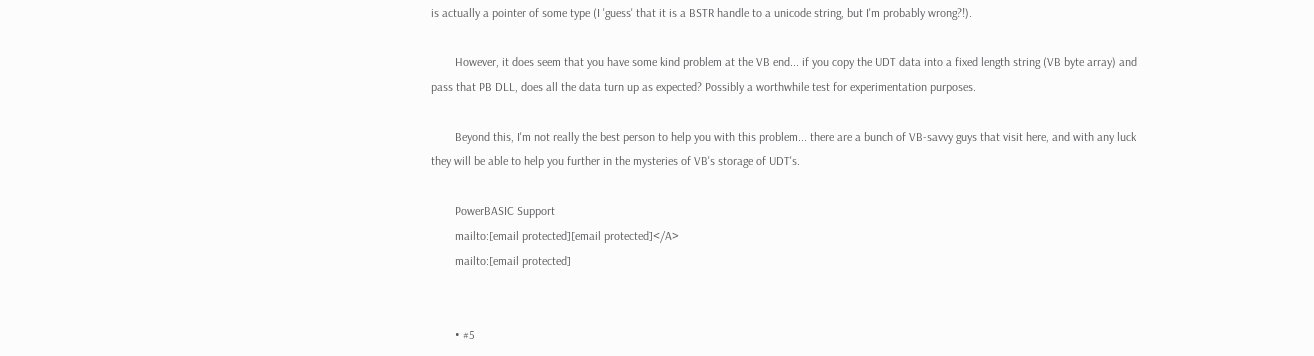is actually a pointer of some type (I 'guess' that it is a BSTR handle to a unicode string, but I'm probably wrong?!).

        However, it does seem that you have some kind problem at the VB end... if you copy the UDT data into a fixed length string (VB byte array) and pass that PB DLL, does all the data turn up as expected? Possibly a worthwhile test for experimentation purposes.

        Beyond this, I'm not really the best person to help you with this problem... there are a bunch of VB-savvy guys that visit here, and with any luck they will be able to help you further in the mysteries of VB's storage of UDT's.

        PowerBASIC Support
        mailto:[email protected][email protected]</A>
        mailto:[email protected]


        • #5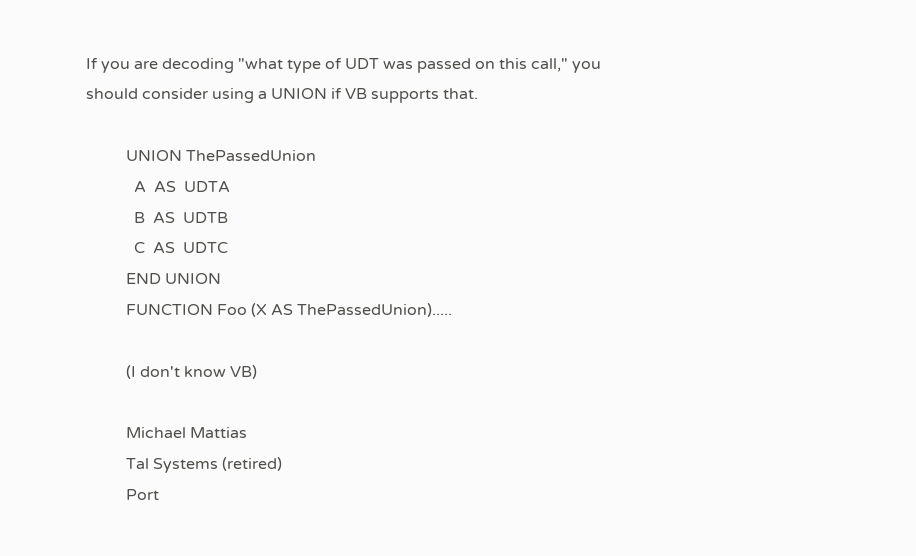If you are decoding "what type of UDT was passed on this call," you should consider using a UNION if VB supports that.

          UNION ThePassedUnion
            A  AS  UDTA
            B  AS  UDTB
            C  AS  UDTC
          END UNION
          FUNCTION Foo (X AS ThePassedUnion).....

          (I don't know VB)

          Michael Mattias
          Tal Systems (retired)
          Port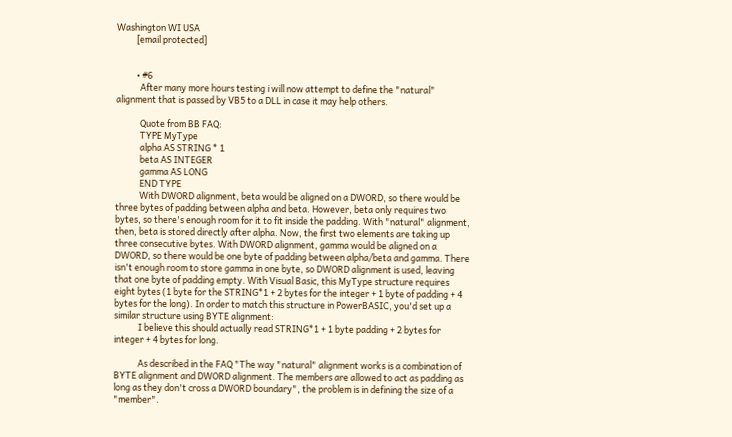Washington WI USA
          [email protected]


          • #6
            After many more hours testing i will now attempt to define the "natural" alignment that is passed by VB5 to a DLL in case it may help others.

            Quote from BB FAQ:
            TYPE MyType
            alpha AS STRING * 1
            beta AS INTEGER
            gamma AS LONG
            END TYPE
            With DWORD alignment, beta would be aligned on a DWORD, so there would be three bytes of padding between alpha and beta. However, beta only requires two bytes, so there's enough room for it to fit inside the padding. With "natural" alignment, then, beta is stored directly after alpha. Now, the first two elements are taking up three consecutive bytes. With DWORD alignment, gamma would be aligned on a DWORD, so there would be one byte of padding between alpha/beta and gamma. There isn't enough room to store gamma in one byte, so DWORD alignment is used, leaving that one byte of padding empty. With Visual Basic, this MyType structure requires eight bytes (1 byte for the STRING*1 + 2 bytes for the integer + 1 byte of padding + 4 bytes for the long). In order to match this structure in PowerBASIC, you'd set up a similar structure using BYTE alignment:
            I believe this should actually read STRING*1 + 1 byte padding + 2 bytes for integer + 4 bytes for long.

            As described in the FAQ "The way "natural" alignment works is a combination of BYTE alignment and DWORD alignment. The members are allowed to act as padding as long as they don't cross a DWORD boundary", the problem is in defining the size of a "member".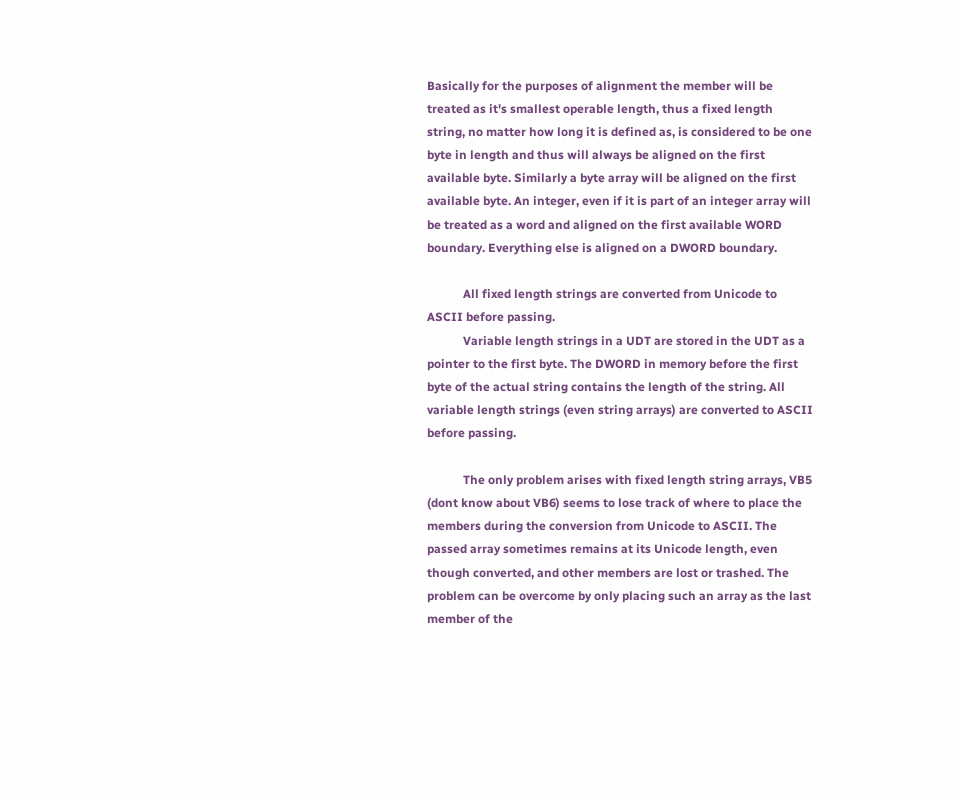Basically for the purposes of alignment the member will be treated as it's smallest operable length, thus a fixed length string, no matter how long it is defined as, is considered to be one byte in length and thus will always be aligned on the first available byte. Similarly a byte array will be aligned on the first available byte. An integer, even if it is part of an integer array will be treated as a word and aligned on the first available WORD boundary. Everything else is aligned on a DWORD boundary.

            All fixed length strings are converted from Unicode to ASCII before passing.
            Variable length strings in a UDT are stored in the UDT as a pointer to the first byte. The DWORD in memory before the first byte of the actual string contains the length of the string. All variable length strings (even string arrays) are converted to ASCII before passing.

            The only problem arises with fixed length string arrays, VB5 (dont know about VB6) seems to lose track of where to place the members during the conversion from Unicode to ASCII. The passed array sometimes remains at its Unicode length, even though converted, and other members are lost or trashed. The problem can be overcome by only placing such an array as the last member of the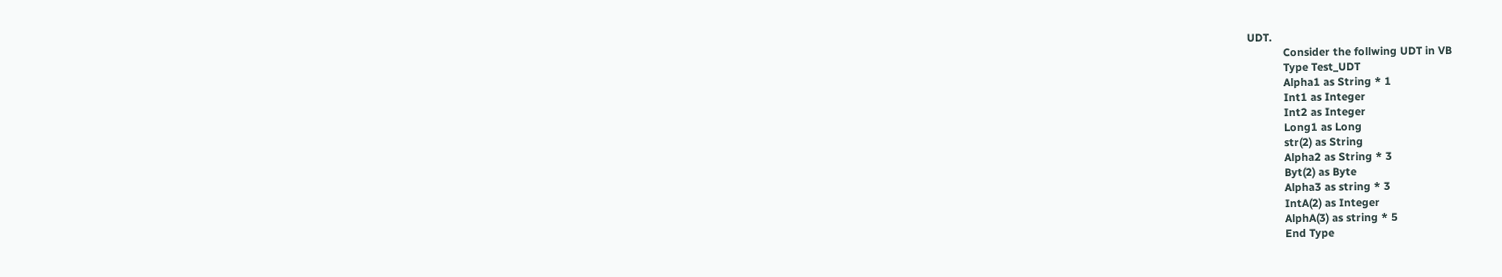UDT.
            Consider the follwing UDT in VB
            Type Test_UDT
            Alpha1 as String * 1
            Int1 as Integer
            Int2 as Integer
            Long1 as Long
            str(2) as String
            Alpha2 as String * 3
            Byt(2) as Byte
            Alpha3 as string * 3
            IntA(2) as Integer
            AlphA(3) as string * 5
            End Type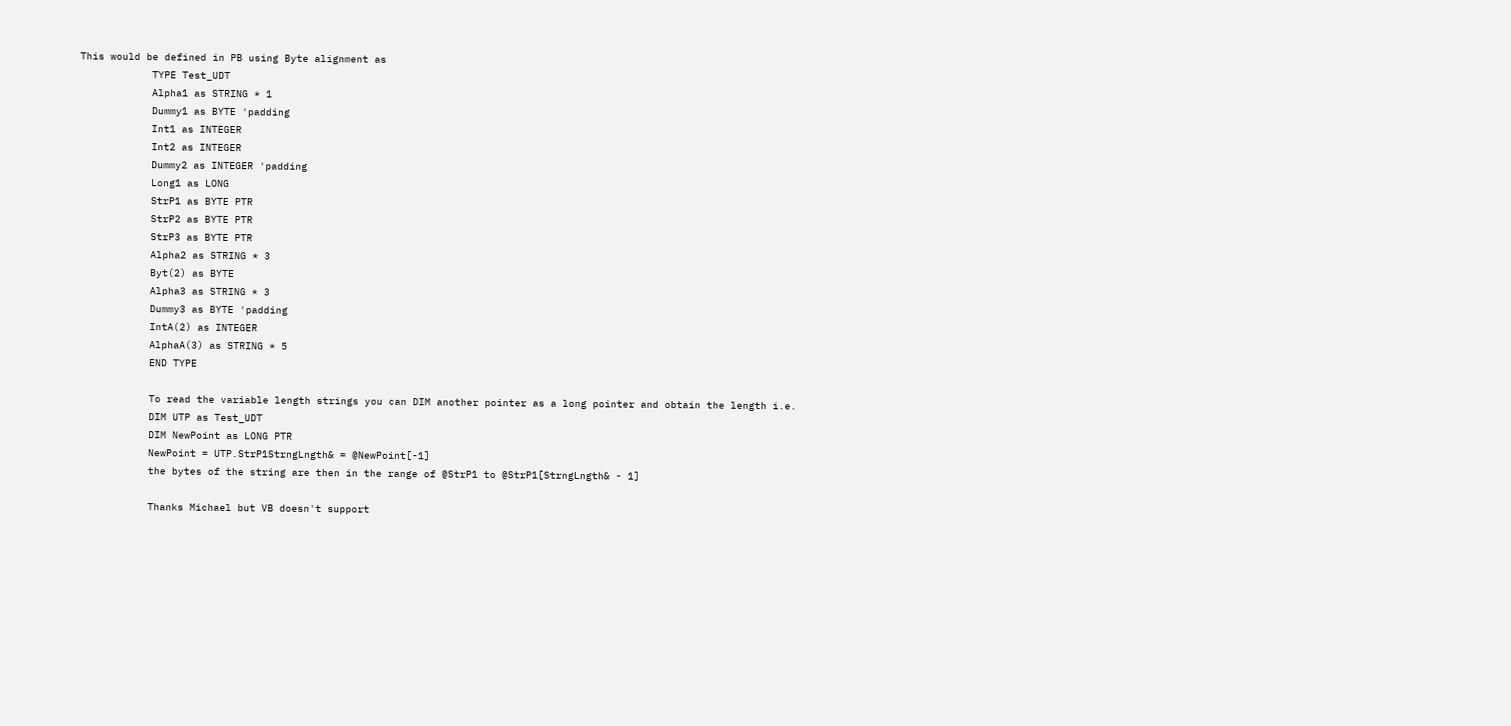This would be defined in PB using Byte alignment as
            TYPE Test_UDT
            Alpha1 as STRING * 1
            Dummy1 as BYTE 'padding
            Int1 as INTEGER
            Int2 as INTEGER
            Dummy2 as INTEGER 'padding
            Long1 as LONG
            StrP1 as BYTE PTR
            StrP2 as BYTE PTR
            StrP3 as BYTE PTR
            Alpha2 as STRING * 3
            Byt(2) as BYTE
            Alpha3 as STRING * 3
            Dummy3 as BYTE 'padding
            IntA(2) as INTEGER
            AlphaA(3) as STRING * 5
            END TYPE

            To read the variable length strings you can DIM another pointer as a long pointer and obtain the length i.e.
            DIM UTP as Test_UDT
            DIM NewPoint as LONG PTR
            NewPoint = UTP.StrP1StrngLngth& = @NewPoint[-1]
            the bytes of the string are then in the range of @StrP1 to @StrP1[StrngLngth& - 1]

            Thanks Michael but VB doesn't support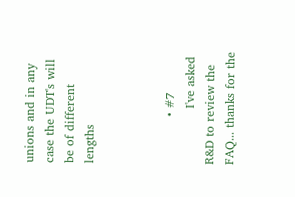unions and in any case the UDT's will be of different lengths



            • #7
              I've asked R&D to review the FAQ... thanks for the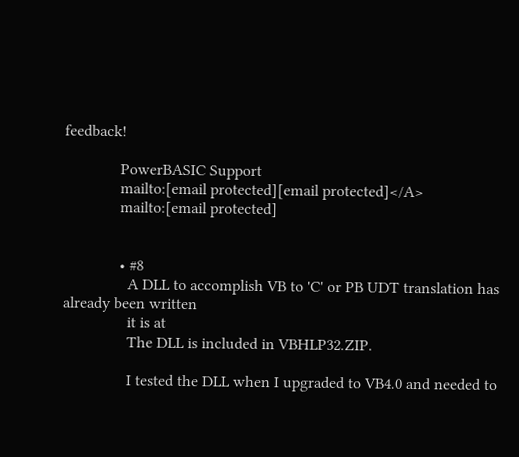feedback!

              PowerBASIC Support
              mailto:[email protected][email protected]</A>
              mailto:[email protected]


              • #8
                A DLL to accomplish VB to 'C' or PB UDT translation has already been written
                it is at
                The DLL is included in VBHLP32.ZIP.

                I tested the DLL when I upgraded to VB4.0 and needed to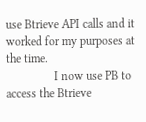use Btrieve API calls and it worked for my purposes at the time.
                I now use PB to access the Btrieve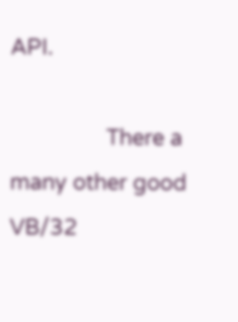API.

                There a many other good VB/32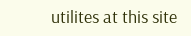utilites at this site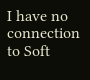I have no connection to Soft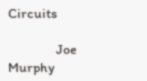Circuits

                Joe Murphy